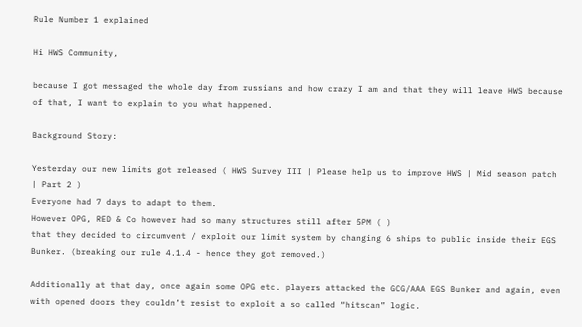Rule Number 1 explained

Hi HWS Community,

because I got messaged the whole day from russians and how crazy I am and that they will leave HWS because of that, I want to explain to you what happened.

Background Story:

Yesterday our new limits got released ( HWS Survey III | Please help us to improve HWS | Mid season patch | Part 2 )
Everyone had 7 days to adapt to them.
However OPG, RED & Co however had so many structures still after 5PM ( )
that they decided to circumvent / exploit our limit system by changing 6 ships to public inside their EGS Bunker. (breaking our rule 4.1.4 - hence they got removed.)

Additionally at that day, once again some OPG etc. players attacked the GCG/AAA EGS Bunker and again, even with opened doors they couldn’t resist to exploit a so called “hitscan” logic.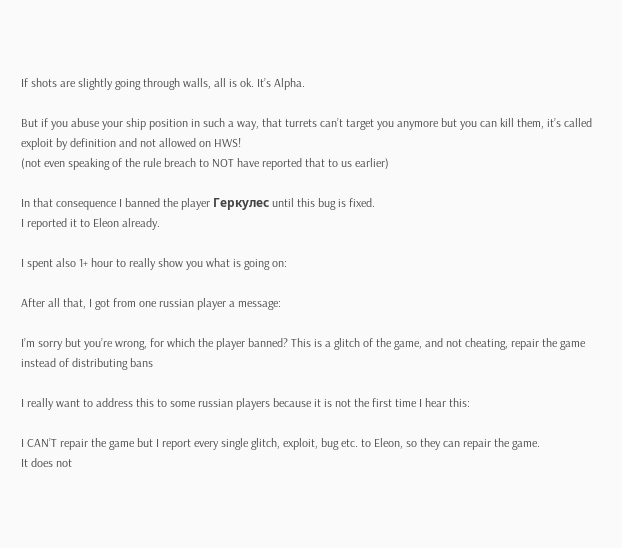If shots are slightly going through walls, all is ok. It’s Alpha.

But if you abuse your ship position in such a way, that turrets can’t target you anymore but you can kill them, it’s called exploit by definition and not allowed on HWS!
(not even speaking of the rule breach to NOT have reported that to us earlier)

In that consequence I banned the player Геркулес until this bug is fixed.
I reported it to Eleon already.

I spent also 1+ hour to really show you what is going on:

After all that, I got from one russian player a message:

I’m sorry but you’re wrong, for which the player banned? This is a glitch of the game, and not cheating, repair the game instead of distributing bans

I really want to address this to some russian players because it is not the first time I hear this:

I CAN’T repair the game but I report every single glitch, exploit, bug etc. to Eleon, so they can repair the game.
It does not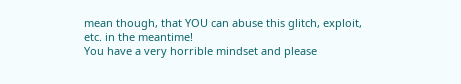mean though, that YOU can abuse this glitch, exploit, etc. in the meantime!
You have a very horrible mindset and please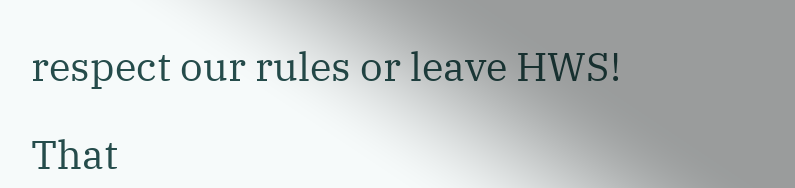respect our rules or leave HWS!

That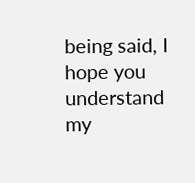being said, I hope you understand my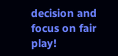decision and focus on fair play!